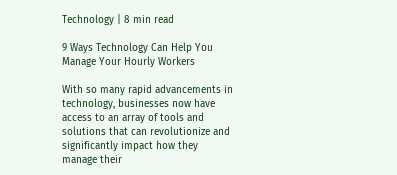Technology | 8 min read

9 Ways Technology Can Help You Manage Your Hourly Workers

With so many rapid advancements in technology, businesses now have access to an array of tools and solutions that can revolutionize and significantly impact how they manage their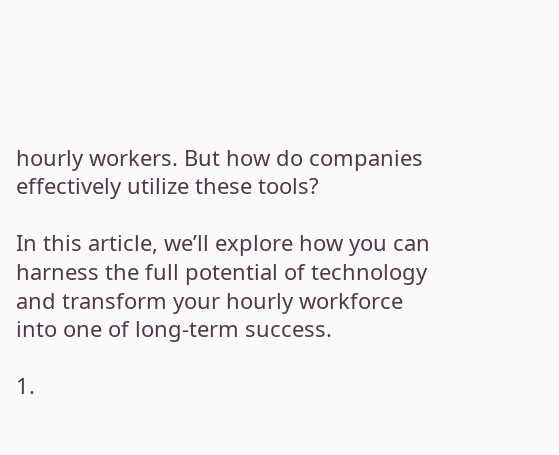hourly workers. But how do companies effectively utilize these tools?

In this article, we’ll explore how you can harness the full potential of technology and transform your hourly workforce into one of long-term success.

1.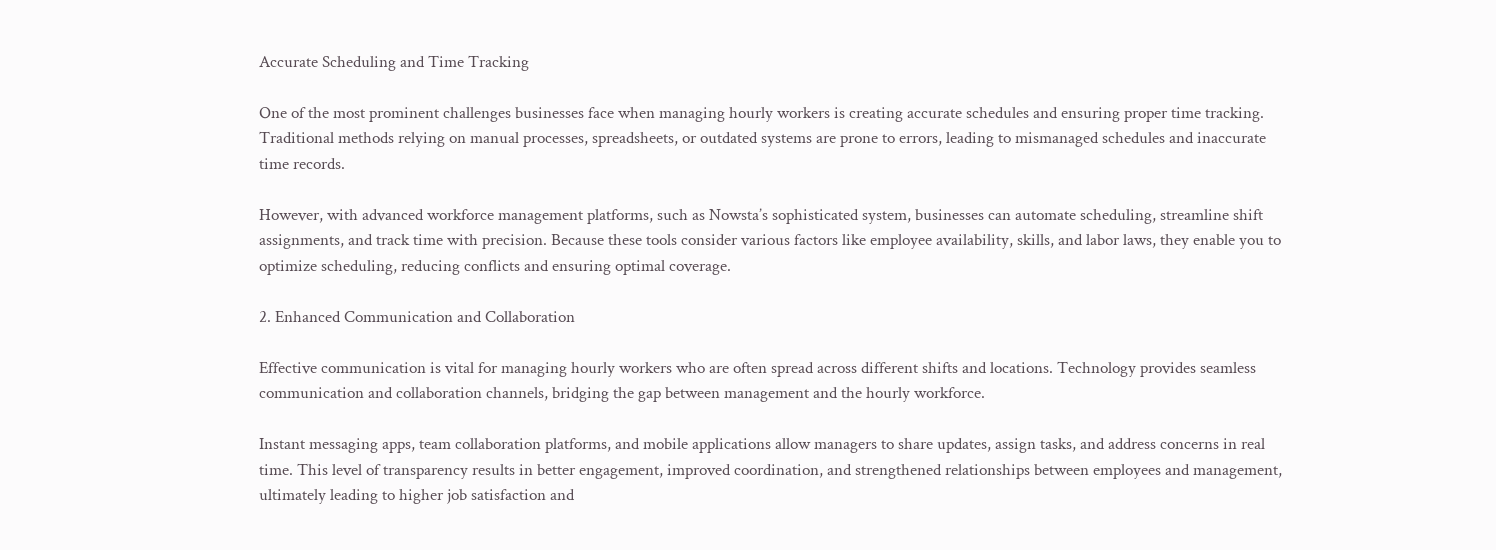Accurate Scheduling and Time Tracking

One of the most prominent challenges businesses face when managing hourly workers is creating accurate schedules and ensuring proper time tracking. Traditional methods relying on manual processes, spreadsheets, or outdated systems are prone to errors, leading to mismanaged schedules and inaccurate time records.

However, with advanced workforce management platforms, such as Nowsta’s sophisticated system, businesses can automate scheduling, streamline shift assignments, and track time with precision. Because these tools consider various factors like employee availability, skills, and labor laws, they enable you to optimize scheduling, reducing conflicts and ensuring optimal coverage.

2. Enhanced Communication and Collaboration

Effective communication is vital for managing hourly workers who are often spread across different shifts and locations. Technology provides seamless communication and collaboration channels, bridging the gap between management and the hourly workforce.

Instant messaging apps, team collaboration platforms, and mobile applications allow managers to share updates, assign tasks, and address concerns in real time. This level of transparency results in better engagement, improved coordination, and strengthened relationships between employees and management, ultimately leading to higher job satisfaction and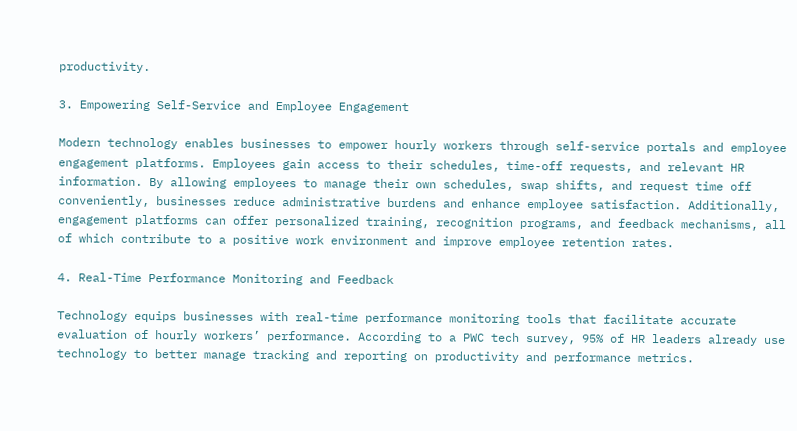productivity.

3. Empowering Self-Service and Employee Engagement

Modern technology enables businesses to empower hourly workers through self-service portals and employee engagement platforms. Employees gain access to their schedules, time-off requests, and relevant HR information. By allowing employees to manage their own schedules, swap shifts, and request time off conveniently, businesses reduce administrative burdens and enhance employee satisfaction. Additionally, engagement platforms can offer personalized training, recognition programs, and feedback mechanisms, all of which contribute to a positive work environment and improve employee retention rates.

4. Real-Time Performance Monitoring and Feedback

Technology equips businesses with real-time performance monitoring tools that facilitate accurate evaluation of hourly workers’ performance. According to a PWC tech survey, 95% of HR leaders already use technology to better manage tracking and reporting on productivity and performance metrics.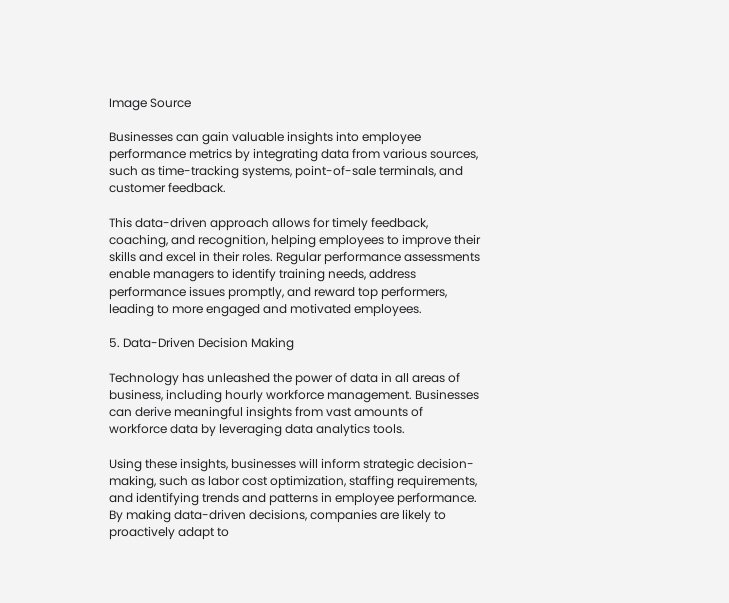Image Source

Businesses can gain valuable insights into employee performance metrics by integrating data from various sources, such as time-tracking systems, point-of-sale terminals, and customer feedback.

This data-driven approach allows for timely feedback, coaching, and recognition, helping employees to improve their skills and excel in their roles. Regular performance assessments enable managers to identify training needs, address performance issues promptly, and reward top performers, leading to more engaged and motivated employees.

5. Data-Driven Decision Making

Technology has unleashed the power of data in all areas of business, including hourly workforce management. Businesses can derive meaningful insights from vast amounts of workforce data by leveraging data analytics tools.

Using these insights, businesses will inform strategic decision-making, such as labor cost optimization, staffing requirements, and identifying trends and patterns in employee performance. By making data-driven decisions, companies are likely to proactively adapt to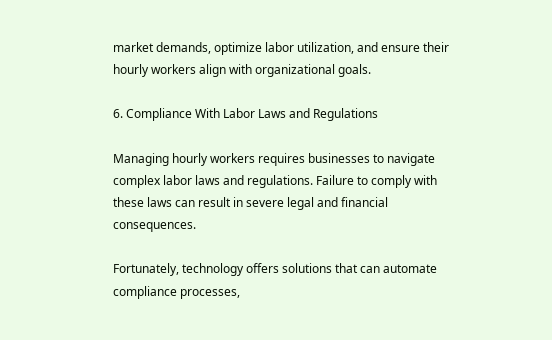market demands, optimize labor utilization, and ensure their hourly workers align with organizational goals.

6. Compliance With Labor Laws and Regulations

Managing hourly workers requires businesses to navigate complex labor laws and regulations. Failure to comply with these laws can result in severe legal and financial consequences.

Fortunately, technology offers solutions that can automate compliance processes,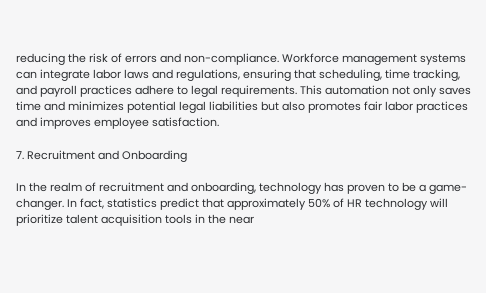reducing the risk of errors and non-compliance. Workforce management systems can integrate labor laws and regulations, ensuring that scheduling, time tracking, and payroll practices adhere to legal requirements. This automation not only saves time and minimizes potential legal liabilities but also promotes fair labor practices and improves employee satisfaction.

7. Recruitment and Onboarding

In the realm of recruitment and onboarding, technology has proven to be a game-changer. In fact, statistics predict that approximately 50% of HR technology will prioritize talent acquisition tools in the near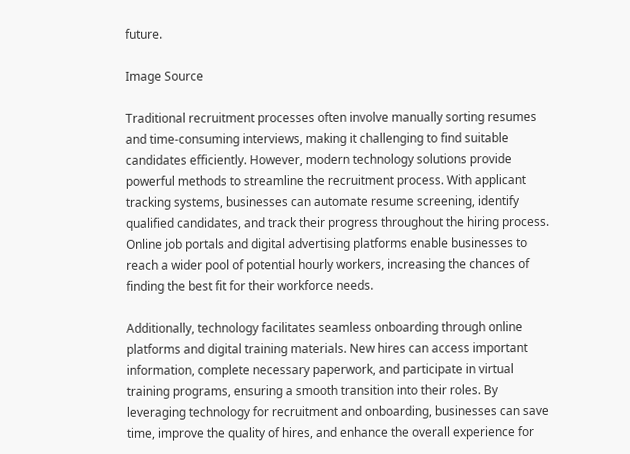future.

Image Source

Traditional recruitment processes often involve manually sorting resumes and time-consuming interviews, making it challenging to find suitable candidates efficiently. However, modern technology solutions provide powerful methods to streamline the recruitment process. With applicant tracking systems, businesses can automate resume screening, identify qualified candidates, and track their progress throughout the hiring process. Online job portals and digital advertising platforms enable businesses to reach a wider pool of potential hourly workers, increasing the chances of finding the best fit for their workforce needs.

Additionally, technology facilitates seamless onboarding through online platforms and digital training materials. New hires can access important information, complete necessary paperwork, and participate in virtual training programs, ensuring a smooth transition into their roles. By leveraging technology for recruitment and onboarding, businesses can save time, improve the quality of hires, and enhance the overall experience for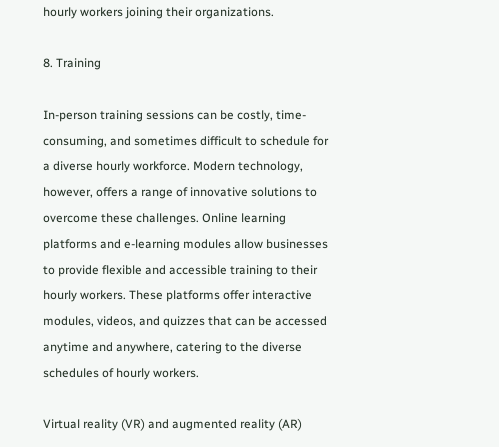hourly workers joining their organizations.

8. Training

In-person training sessions can be costly, time-consuming, and sometimes difficult to schedule for a diverse hourly workforce. Modern technology, however, offers a range of innovative solutions to overcome these challenges. Online learning platforms and e-learning modules allow businesses to provide flexible and accessible training to their hourly workers. These platforms offer interactive modules, videos, and quizzes that can be accessed anytime and anywhere, catering to the diverse schedules of hourly workers.

Virtual reality (VR) and augmented reality (AR)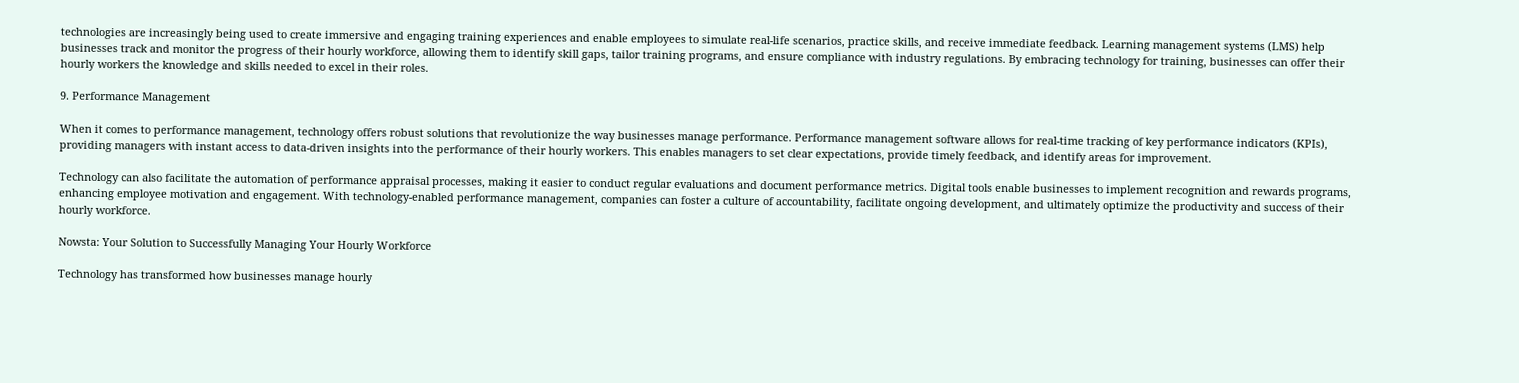technologies are increasingly being used to create immersive and engaging training experiences and enable employees to simulate real-life scenarios, practice skills, and receive immediate feedback. Learning management systems (LMS) help businesses track and monitor the progress of their hourly workforce, allowing them to identify skill gaps, tailor training programs, and ensure compliance with industry regulations. By embracing technology for training, businesses can offer their hourly workers the knowledge and skills needed to excel in their roles.

9. Performance Management

When it comes to performance management, technology offers robust solutions that revolutionize the way businesses manage performance. Performance management software allows for real-time tracking of key performance indicators (KPIs), providing managers with instant access to data-driven insights into the performance of their hourly workers. This enables managers to set clear expectations, provide timely feedback, and identify areas for improvement.

Technology can also facilitate the automation of performance appraisal processes, making it easier to conduct regular evaluations and document performance metrics. Digital tools enable businesses to implement recognition and rewards programs, enhancing employee motivation and engagement. With technology-enabled performance management, companies can foster a culture of accountability, facilitate ongoing development, and ultimately optimize the productivity and success of their hourly workforce.

Nowsta: Your Solution to Successfully Managing Your Hourly Workforce

Technology has transformed how businesses manage hourly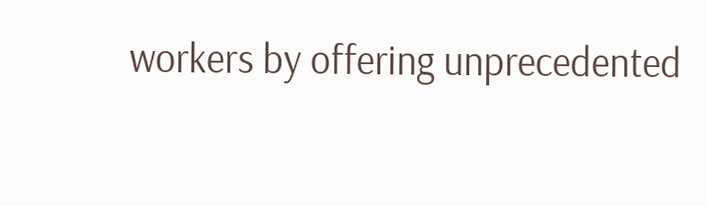workers by offering unprecedented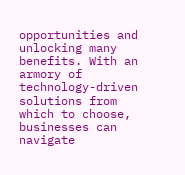opportunities and unlocking many benefits. With an armory of technology-driven solutions from which to choose, businesses can navigate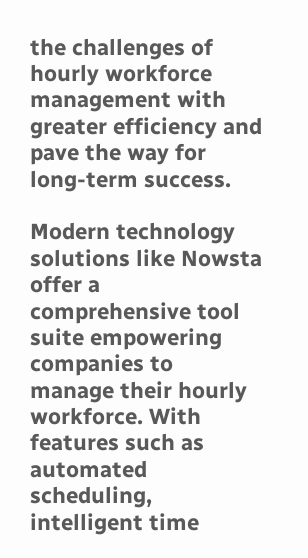the challenges of hourly workforce management with greater efficiency and pave the way for long-term success.

Modern technology solutions like Nowsta offer a comprehensive tool suite empowering companies to manage their hourly workforce. With features such as automated scheduling, intelligent time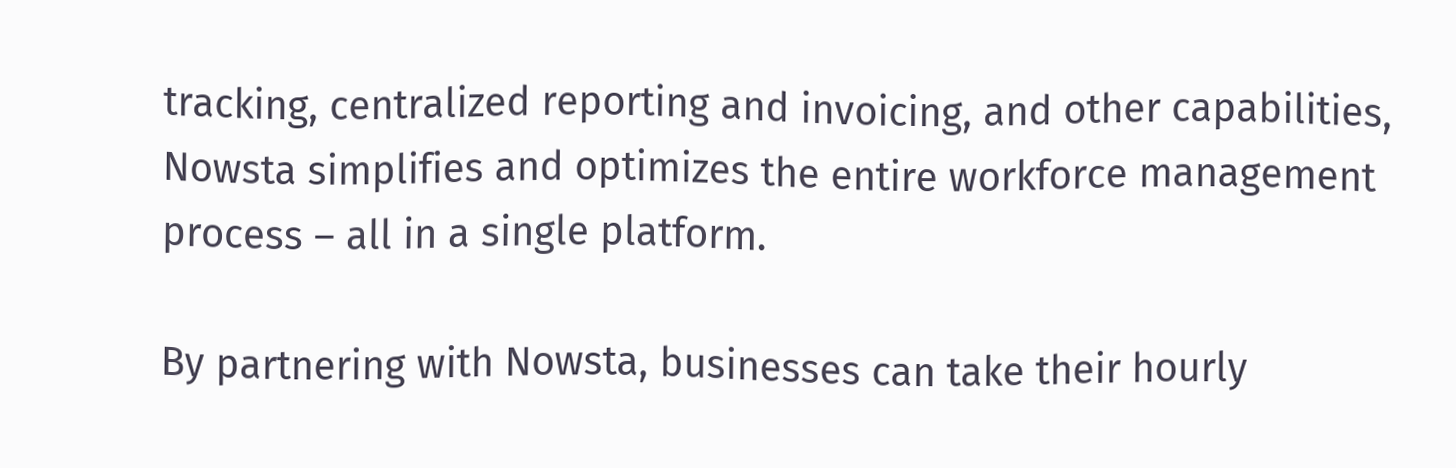tracking, centralized reporting and invoicing, and other capabilities, Nowsta simplifies and optimizes the entire workforce management process – all in a single platform.

By partnering with Nowsta, businesses can take their hourly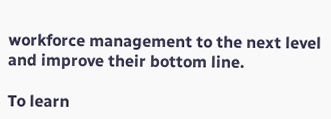workforce management to the next level and improve their bottom line.

To learn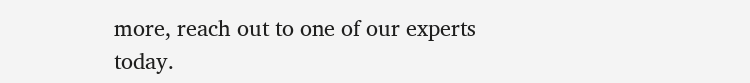more, reach out to one of our experts today.